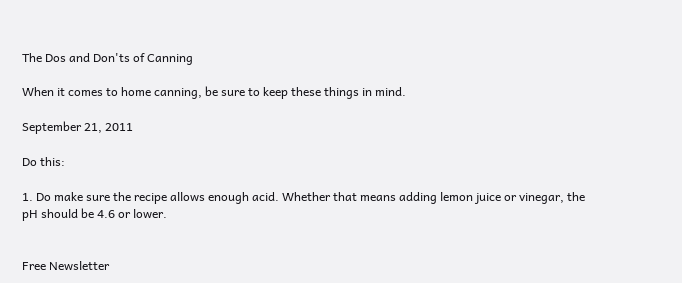The Dos and Don'ts of Canning

When it comes to home canning, be sure to keep these things in mind.

September 21, 2011

Do this:

1. Do make sure the recipe allows enough acid. Whether that means adding lemon juice or vinegar, the pH should be 4.6 or lower.


Free Newsletter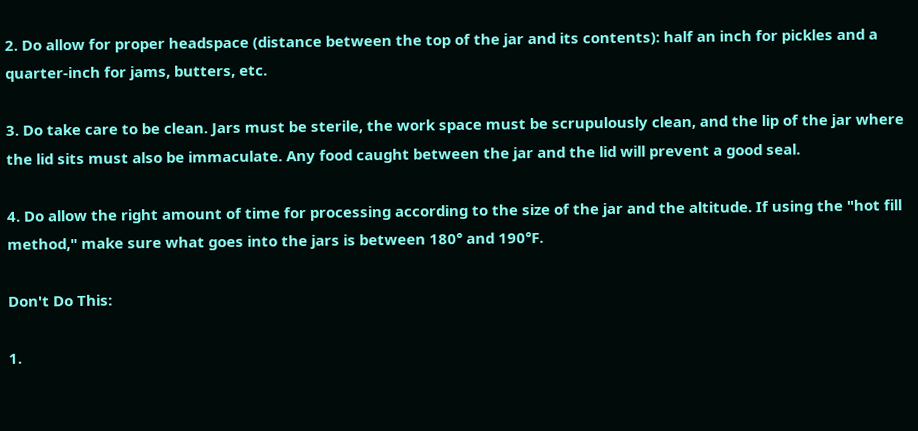2. Do allow for proper headspace (distance between the top of the jar and its contents): half an inch for pickles and a quarter-inch for jams, butters, etc.

3. Do take care to be clean. Jars must be sterile, the work space must be scrupulously clean, and the lip of the jar where the lid sits must also be immaculate. Any food caught between the jar and the lid will prevent a good seal.

4. Do allow the right amount of time for processing according to the size of the jar and the altitude. If using the "hot fill method," make sure what goes into the jars is between 180° and 190°F.

Don't Do This:

1.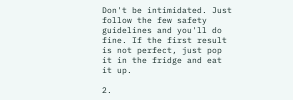Don't be intimidated. Just follow the few safety guidelines and you'll do fine. If the first result is not perfect, just pop it in the fridge and eat it up.

2.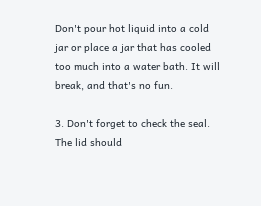Don't pour hot liquid into a cold jar or place a jar that has cooled too much into a water bath. It will break, and that's no fun.

3. Don't forget to check the seal. The lid should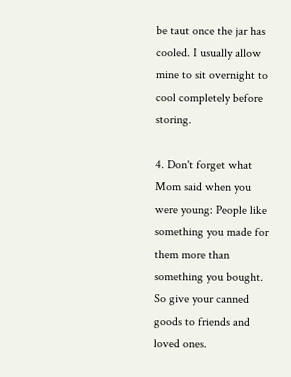be taut once the jar has cooled. I usually allow mine to sit overnight to cool completely before storing.

4. Don't forget what Mom said when you were young: People like something you made for them more than something you bought. So give your canned goods to friends and loved ones.